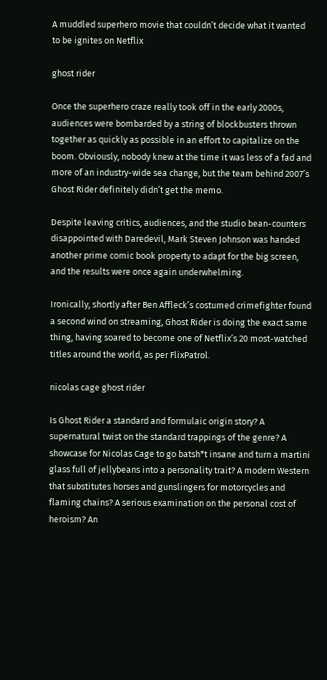A muddled superhero movie that couldn’t decide what it wanted to be ignites on Netflix

ghost rider

Once the superhero craze really took off in the early 2000s, audiences were bombarded by a string of blockbusters thrown together as quickly as possible in an effort to capitalize on the boom. Obviously, nobody knew at the time it was less of a fad and more of an industry-wide sea change, but the team behind 2007’s Ghost Rider definitely didn’t get the memo.

Despite leaving critics, audiences, and the studio bean-counters disappointed with Daredevil, Mark Steven Johnson was handed another prime comic book property to adapt for the big screen, and the results were once again underwhelming.

Ironically, shortly after Ben Affleck’s costumed crimefighter found a second wind on streaming, Ghost Rider is doing the exact same thing, having soared to become one of Netflix’s 20 most-watched titles around the world, as per FlixPatrol.

nicolas cage ghost rider

Is Ghost Rider a standard and formulaic origin story? A supernatural twist on the standard trappings of the genre? A showcase for Nicolas Cage to go batsh*t insane and turn a martini glass full of jellybeans into a personality trait? A modern Western that substitutes horses and gunslingers for motorcycles and flaming chains? A serious examination on the personal cost of heroism? An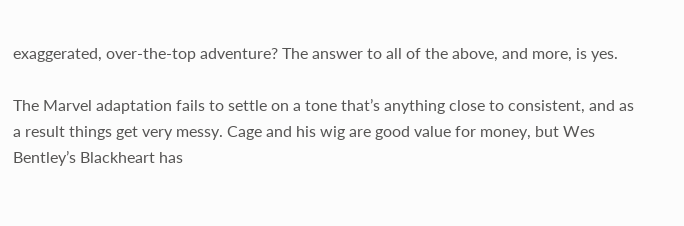exaggerated, over-the-top adventure? The answer to all of the above, and more, is yes.

The Marvel adaptation fails to settle on a tone that’s anything close to consistent, and as a result things get very messy. Cage and his wig are good value for money, but Wes Bentley’s Blackheart has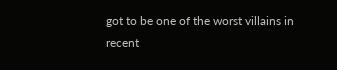got to be one of the worst villains in recent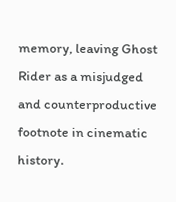memory, leaving Ghost Rider as a misjudged and counterproductive footnote in cinematic history.